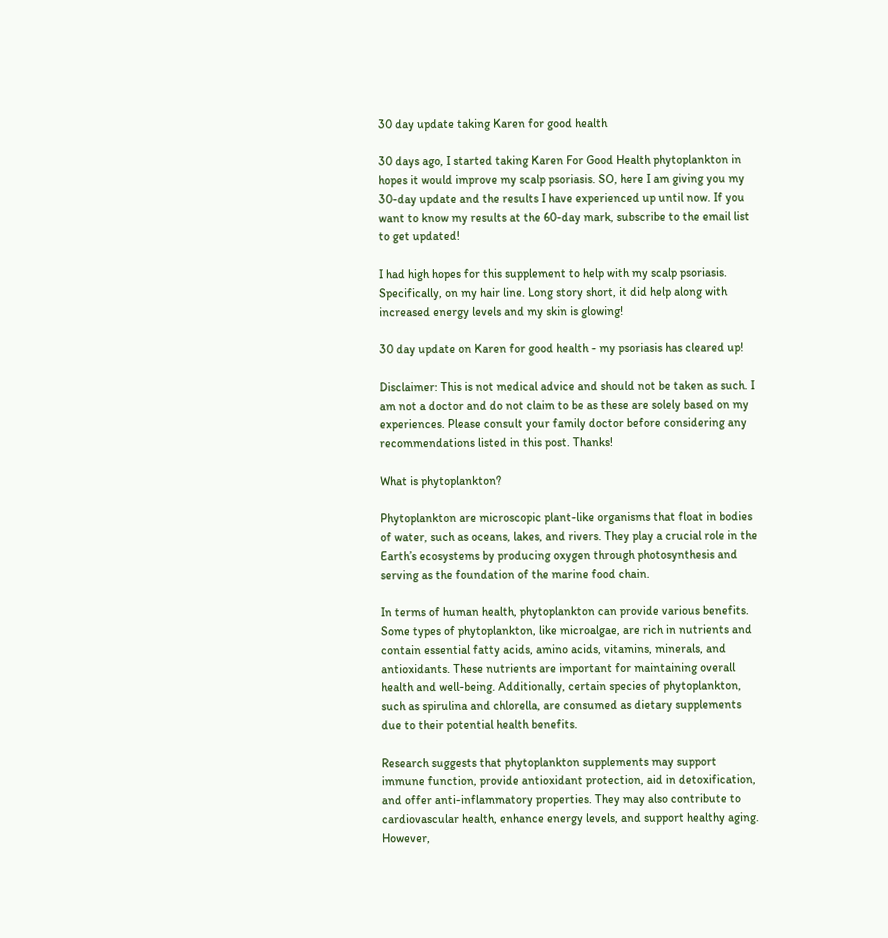30 day update taking Karen for good health

30 days ago, I started taking Karen For Good Health phytoplankton in hopes it would improve my scalp psoriasis. SO, here I am giving you my 30-day update and the results I have experienced up until now. If you want to know my results at the 60-day mark, subscribe to the email list to get updated!

I had high hopes for this supplement to help with my scalp psoriasis. Specifically, on my hair line. Long story short, it did help along with increased energy levels and my skin is glowing!

30 day update on Karen for good health - my psoriasis has cleared up!

Disclaimer: This is not medical advice and should not be taken as such. I am not a doctor and do not claim to be as these are solely based on my experiences. Please consult your family doctor before considering any recommendations listed in this post. Thanks!

What is phytoplankton?

Phytoplankton are microscopic plant-like organisms that float in bodies of water, such as oceans, lakes, and rivers. They play a crucial role in the Earth’s ecosystems by producing oxygen through photosynthesis and serving as the foundation of the marine food chain.

In terms of human health, phytoplankton can provide various benefits. Some types of phytoplankton, like microalgae, are rich in nutrients and contain essential fatty acids, amino acids, vitamins, minerals, and antioxidants. These nutrients are important for maintaining overall health and well-being. Additionally, certain species of phytoplankton, such as spirulina and chlorella, are consumed as dietary supplements due to their potential health benefits.

Research suggests that phytoplankton supplements may support immune function, provide antioxidant protection, aid in detoxification, and offer anti-inflammatory properties. They may also contribute to cardiovascular health, enhance energy levels, and support healthy aging. However,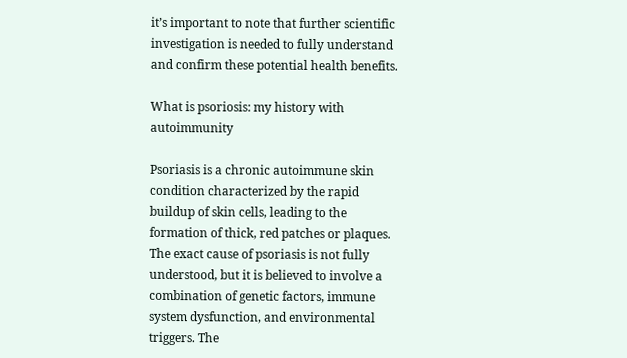it’s important to note that further scientific investigation is needed to fully understand and confirm these potential health benefits.

What is psoriosis: my history with autoimmunity

Psoriasis is a chronic autoimmune skin condition characterized by the rapid buildup of skin cells, leading to the formation of thick, red patches or plaques. The exact cause of psoriasis is not fully understood, but it is believed to involve a combination of genetic factors, immune system dysfunction, and environmental triggers. The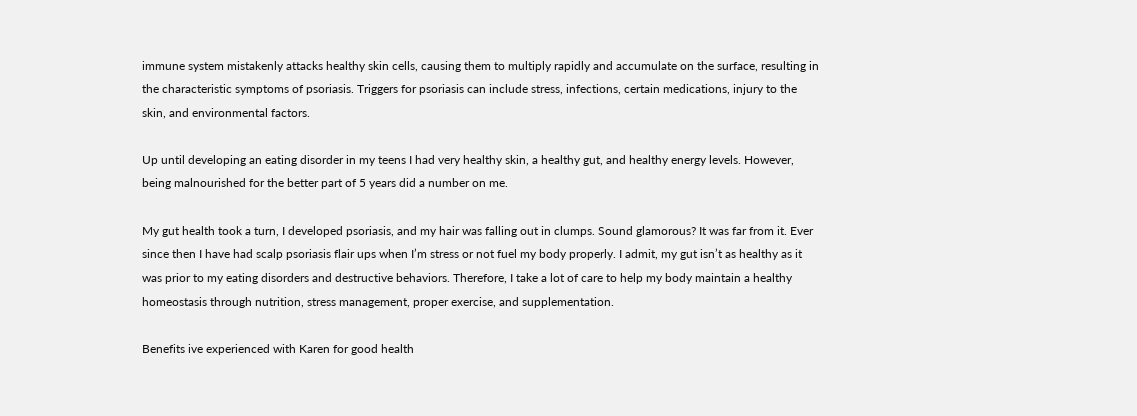immune system mistakenly attacks healthy skin cells, causing them to multiply rapidly and accumulate on the surface, resulting in the characteristic symptoms of psoriasis. Triggers for psoriasis can include stress, infections, certain medications, injury to the skin, and environmental factors.

Up until developing an eating disorder in my teens I had very healthy skin, a healthy gut, and healthy energy levels. However, being malnourished for the better part of 5 years did a number on me.

My gut health took a turn, I developed psoriasis, and my hair was falling out in clumps. Sound glamorous? It was far from it. Ever since then I have had scalp psoriasis flair ups when I’m stress or not fuel my body properly. I admit, my gut isn’t as healthy as it was prior to my eating disorders and destructive behaviors. Therefore, I take a lot of care to help my body maintain a healthy homeostasis through nutrition, stress management, proper exercise, and supplementation.

Benefits ive experienced with Karen for good health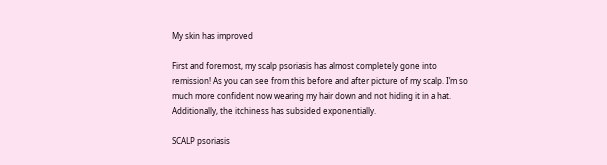My skin has improved

First and foremost, my scalp psoriasis has almost completely gone into remission! As you can see from this before and after picture of my scalp. I’m so much more confident now wearing my hair down and not hiding it in a hat. Additionally, the itchiness has subsided exponentially.

SCALP psoriasis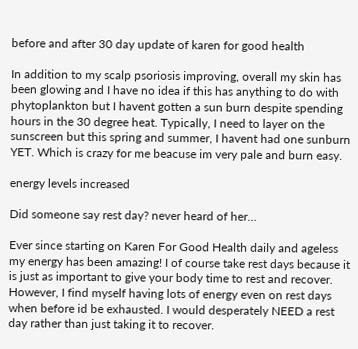before and after 30 day update of karen for good health

In addition to my scalp psoriosis improving, overall my skin has been glowing and I have no idea if this has anything to do with phytoplankton but I havent gotten a sun burn despite spending hours in the 30 degree heat. Typically, I need to layer on the sunscreen but this spring and summer, I havent had one sunburn YET. Which is crazy for me beacuse im very pale and burn easy.

energy levels increased

Did someone say rest day? never heard of her…

Ever since starting on Karen For Good Health daily and ageless my energy has been amazing! I of course take rest days because it is just as important to give your body time to rest and recover. However, I find myself having lots of energy even on rest days when before id be exhausted. I would desperately NEED a rest day rather than just taking it to recover.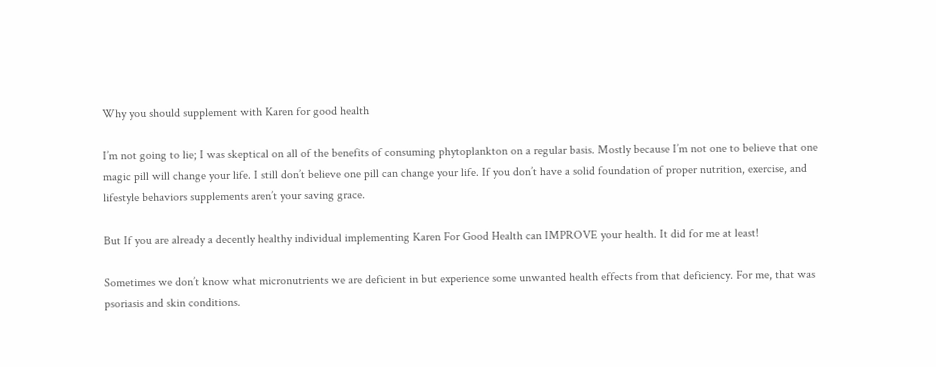Why you should supplement with Karen for good health

I’m not going to lie; I was skeptical on all of the benefits of consuming phytoplankton on a regular basis. Mostly because I’m not one to believe that one magic pill will change your life. I still don’t believe one pill can change your life. If you don’t have a solid foundation of proper nutrition, exercise, and lifestyle behaviors supplements aren’t your saving grace.

But If you are already a decently healthy individual implementing Karen For Good Health can IMPROVE your health. It did for me at least!

Sometimes we don’t know what micronutrients we are deficient in but experience some unwanted health effects from that deficiency. For me, that was psoriasis and skin conditions.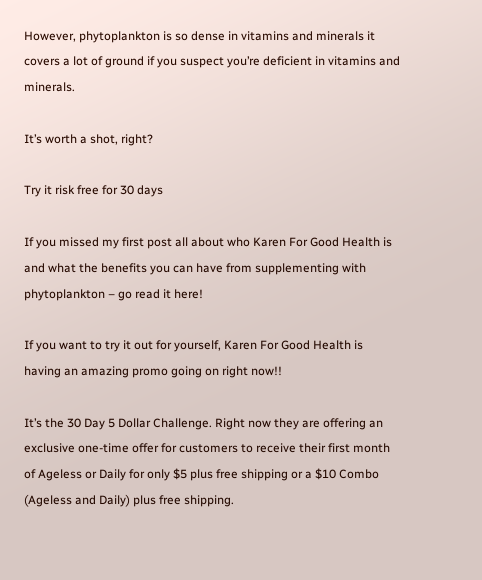However, phytoplankton is so dense in vitamins and minerals it covers a lot of ground if you suspect you’re deficient in vitamins and minerals.

It’s worth a shot, right?

Try it risk free for 30 days

If you missed my first post all about who Karen For Good Health is and what the benefits you can have from supplementing with phytoplankton – go read it here!

If you want to try it out for yourself, Karen For Good Health is having an amazing promo going on right now!!

It’s the 30 Day 5 Dollar Challenge. Right now they are offering an exclusive one-time offer for customers to receive their first month of Ageless or Daily for only $5 plus free shipping or a $10 Combo (Ageless and Daily) plus free shipping.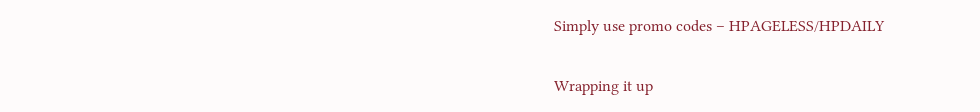Simply use promo codes – HPAGELESS/HPDAILY

Wrapping it up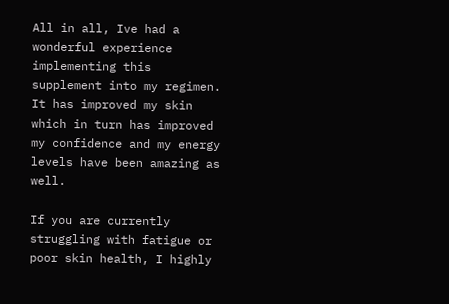All in all, Ive had a wonderful experience implementing this supplement into my regimen. It has improved my skin which in turn has improved my confidence and my energy levels have been amazing as well.

If you are currently struggling with fatigue or poor skin health, I highly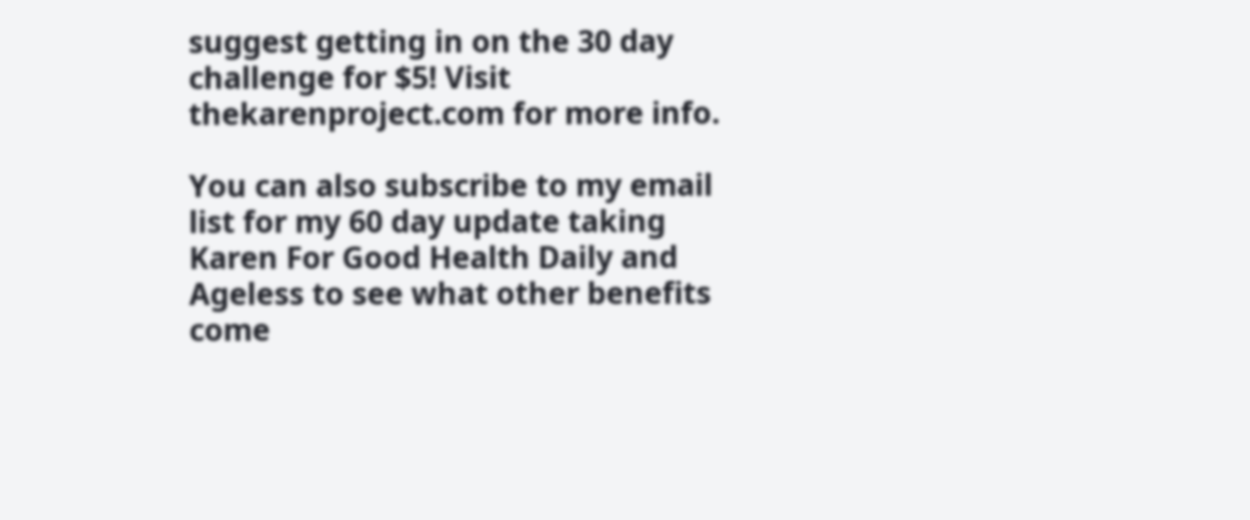suggest getting in on the 30 day challenge for $5! Visit thekarenproject.com for more info.

You can also subscribe to my email list for my 60 day update taking Karen For Good Health Daily and Ageless to see what other benefits come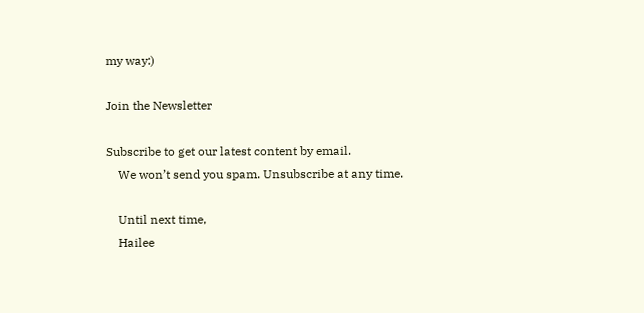my way:)

Join the Newsletter

Subscribe to get our latest content by email.
    We won’t send you spam. Unsubscribe at any time.

    Until next time,
    Hailee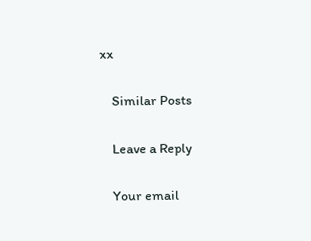xx

    Similar Posts

    Leave a Reply

    Your email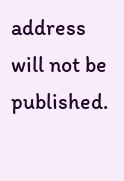address will not be published.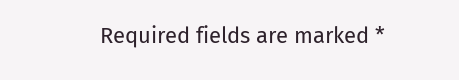Required fields are marked *